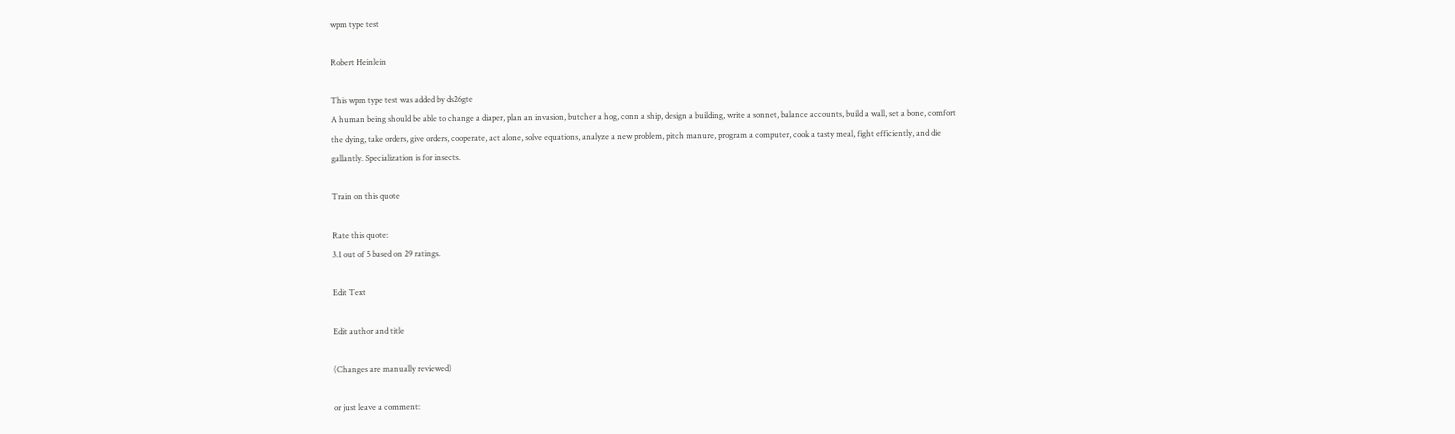wpm type test

Robert Heinlein

This wpm type test was added by ds26gte
A human being should be able to change a diaper, plan an invasion, butcher a hog, conn a ship, design a building, write a sonnet, balance accounts, build a wall, set a bone, comfort the dying, take orders, give orders, cooperate, act alone, solve equations, analyze a new problem, pitch manure, program a computer, cook a tasty meal, fight efficiently, and die gallantly. Specialization is for insects.

Train on this quote

Rate this quote:
3.1 out of 5 based on 29 ratings.

Edit Text

Edit author and title

(Changes are manually reviewed)

or just leave a comment: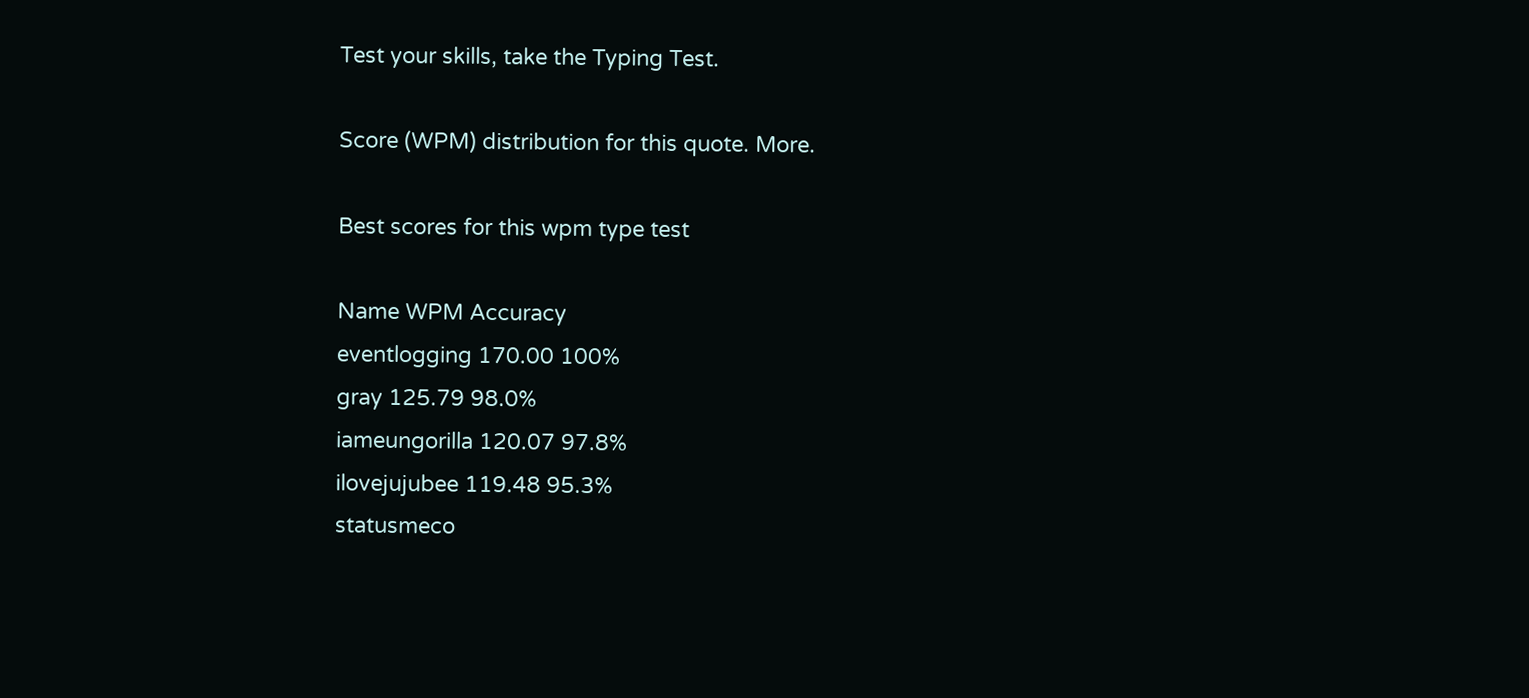Test your skills, take the Typing Test.

Score (WPM) distribution for this quote. More.

Best scores for this wpm type test

Name WPM Accuracy
eventlogging 170.00 100%
gray 125.79 98.0%
iameungorilla 120.07 97.8%
ilovejujubee 119.48 95.3%
statusmeco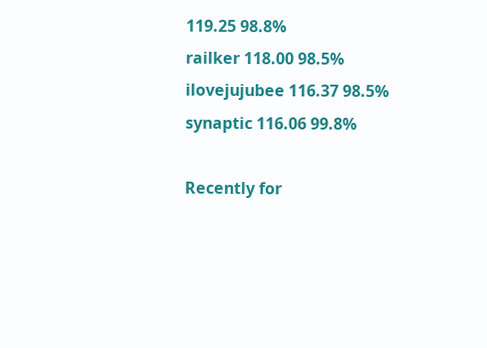119.25 98.8%
railker 118.00 98.5%
ilovejujubee 116.37 98.5%
synaptic 116.06 99.8%

Recently for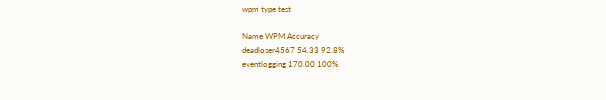wpm type test

Name WPM Accuracy
deadloser4567 54.33 92.8%
eventlogging 170.00 100%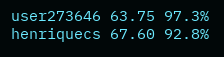user273646 63.75 97.3%
henriquecs 67.60 92.8%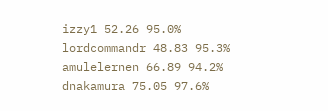izzy1 52.26 95.0%
lordcommandr 48.83 95.3%
amulelernen 66.89 94.2%
dnakamura 75.05 97.6%